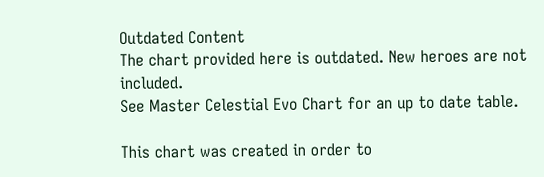Outdated Content
The chart provided here is outdated. New heroes are not included.
See Master Celestial Evo Chart for an up to date table.

This chart was created in order to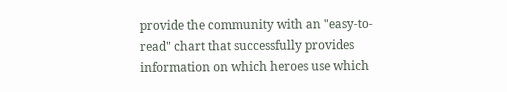provide the community with an "easy-to-read" chart that successfully provides information on which heroes use which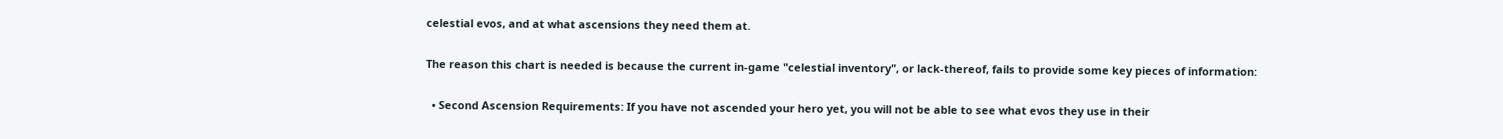celestial evos, and at what ascensions they need them at.

The reason this chart is needed is because the current in-game "celestial inventory", or lack-thereof, fails to provide some key pieces of information:

  • Second Ascension Requirements: If you have not ascended your hero yet, you will not be able to see what evos they use in their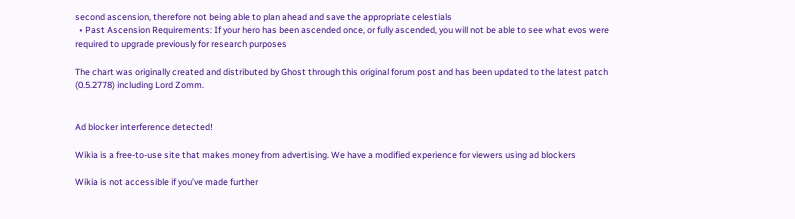second ascension, therefore not being able to plan ahead and save the appropriate celestials
  • Past Ascension Requirements: If your hero has been ascended once, or fully ascended, you will not be able to see what evos were required to upgrade previously for research purposes

The chart was originally created and distributed by Ghost through this original forum post and has been updated to the latest patch (0.5.2778) including Lord Zomm.


Ad blocker interference detected!

Wikia is a free-to-use site that makes money from advertising. We have a modified experience for viewers using ad blockers

Wikia is not accessible if you’ve made further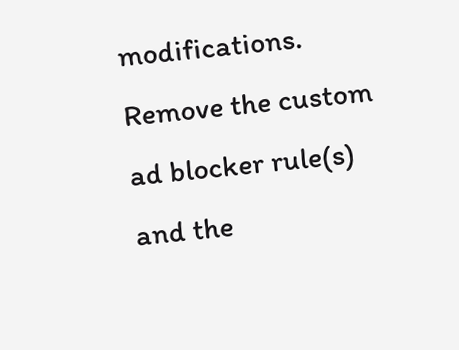modifications. Remove the custom ad blocker rule(s) and the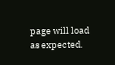page will load as expected.